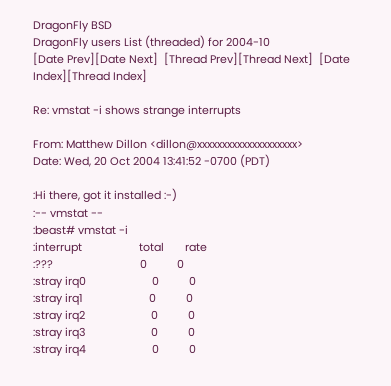DragonFly BSD
DragonFly users List (threaded) for 2004-10
[Date Prev][Date Next]  [Thread Prev][Thread Next]  [Date Index][Thread Index]

Re: vmstat -i shows strange interrupts

From: Matthew Dillon <dillon@xxxxxxxxxxxxxxxxxxxx>
Date: Wed, 20 Oct 2004 13:41:52 -0700 (PDT)

:Hi there, got it installed :-)
:-- vmstat --
:beast# vmstat -i
:interrupt                   total       rate
:???                             0          0
:stray irq0                      0          0
:stray irq1                      0          0
:stray irq2                      0          0
:stray irq3                      0          0
:stray irq4                      0          0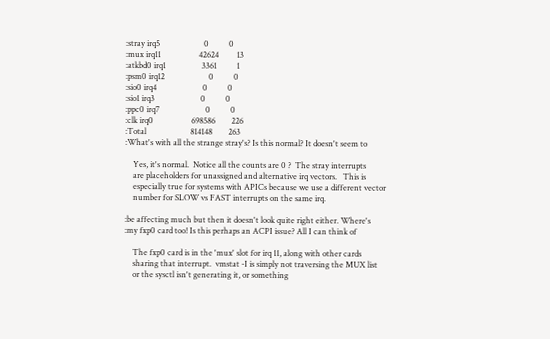:stray irq5                      0          0
:mux irq11                   42624         13
:atkbd0 irq1                  3361          1
:psm0 irq12                      0          0
:sio0 irq4                       0          0
:sio1 irq3                       0          0
:ppc0 irq7                       0          0
:clk irq0                   698586        226
:Total                      814148        263
:What's with all the strange stray's? Is this normal? It doesn't seem to

    Yes, it's normal.  Notice all the counts are 0 ?  The stray interrupts
    are placeholders for unassigned and alternative irq vectors.   This is
    especially true for systems with APICs because we use a different vector
    number for SLOW vs FAST interrupts on the same irq.

:be affecting much but then it doesn't look quite right either. Where's
:my fxp0 card too! Is this perhaps an ACPI issue? All I can think of

    The fxp0 card is in the 'mux' slot for irq 11, along with other cards
    sharing that interrupt.  vmstat -I is simply not traversing the MUX list
    or the sysctl isn't generating it, or something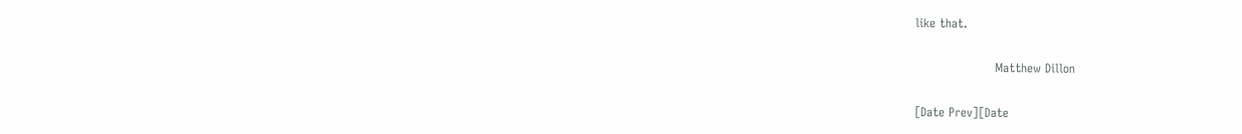like that.

                    Matthew Dillon

[Date Prev][Date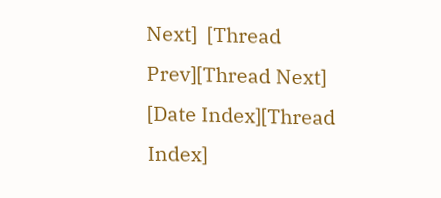Next]  [Thread Prev][Thread Next]  [Date Index][Thread Index]